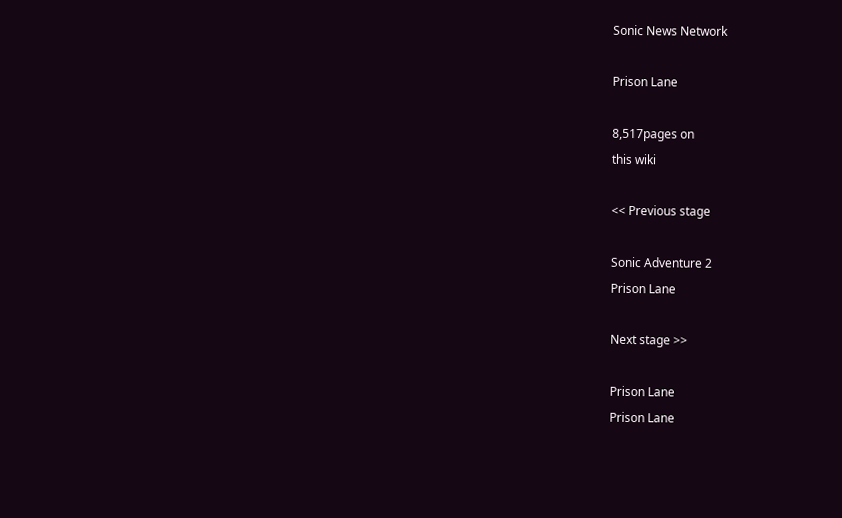Sonic News Network

Prison Lane

8,517pages on
this wiki

<< Previous stage

Sonic Adventure 2
Prison Lane

Next stage >>

Prison Lane
Prison Lane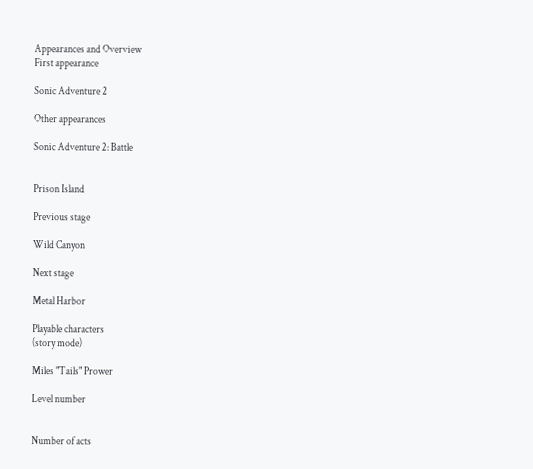Appearances and Overview
First appearance

Sonic Adventure 2

Other appearances

Sonic Adventure 2: Battle


Prison Island

Previous stage

Wild Canyon

Next stage

Metal Harbor

Playable characters
(story mode)

Miles "Tails" Prower

Level number


Number of acts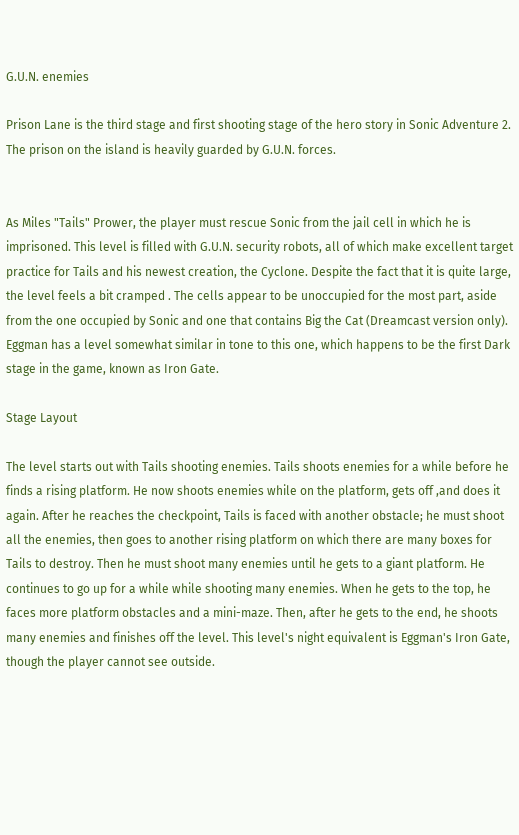G.U.N. enemies

Prison Lane is the third stage and first shooting stage of the hero story in Sonic Adventure 2. The prison on the island is heavily guarded by G.U.N. forces.


As Miles "Tails" Prower, the player must rescue Sonic from the jail cell in which he is imprisoned. This level is filled with G.U.N. security robots, all of which make excellent target practice for Tails and his newest creation, the Cyclone. Despite the fact that it is quite large, the level feels a bit cramped . The cells appear to be unoccupied for the most part, aside from the one occupied by Sonic and one that contains Big the Cat (Dreamcast version only). Eggman has a level somewhat similar in tone to this one, which happens to be the first Dark stage in the game, known as Iron Gate.

Stage Layout

The level starts out with Tails shooting enemies. Tails shoots enemies for a while before he finds a rising platform. He now shoots enemies while on the platform, gets off ,and does it again. After he reaches the checkpoint, Tails is faced with another obstacle; he must shoot all the enemies, then goes to another rising platform on which there are many boxes for Tails to destroy. Then he must shoot many enemies until he gets to a giant platform. He continues to go up for a while while shooting many enemies. When he gets to the top, he faces more platform obstacles and a mini-maze. Then, after he gets to the end, he shoots many enemies and finishes off the level. This level's night equivalent is Eggman's Iron Gate, though the player cannot see outside.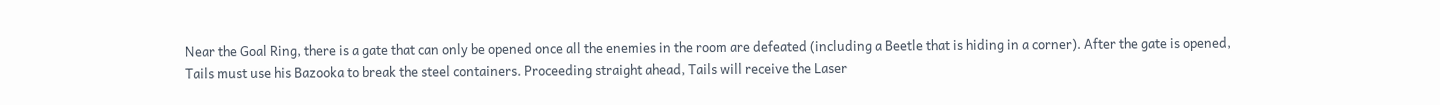Near the Goal Ring, there is a gate that can only be opened once all the enemies in the room are defeated (including a Beetle that is hiding in a corner). After the gate is opened, Tails must use his Bazooka to break the steel containers. Proceeding straight ahead, Tails will receive the Laser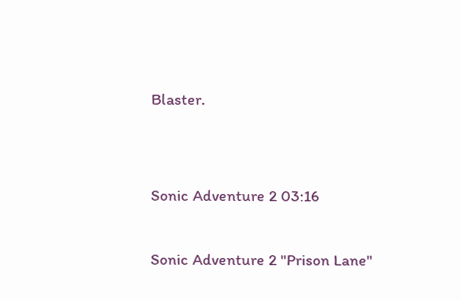Blaster.


Sonic Adventure 2 03:16

Sonic Adventure 2 "Prison Lane"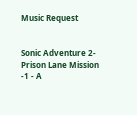Music Request


Sonic Adventure 2- Prison Lane Mission -1 - A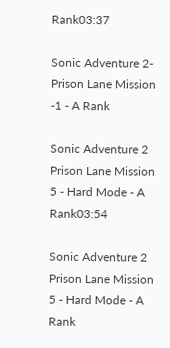Rank03:37

Sonic Adventure 2- Prison Lane Mission -1 - A Rank

Sonic Adventure 2 Prison Lane Mission 5 - Hard Mode - A Rank03:54

Sonic Adventure 2 Prison Lane Mission 5 - Hard Mode - A Rank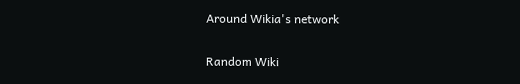Around Wikia's network

Random Wiki